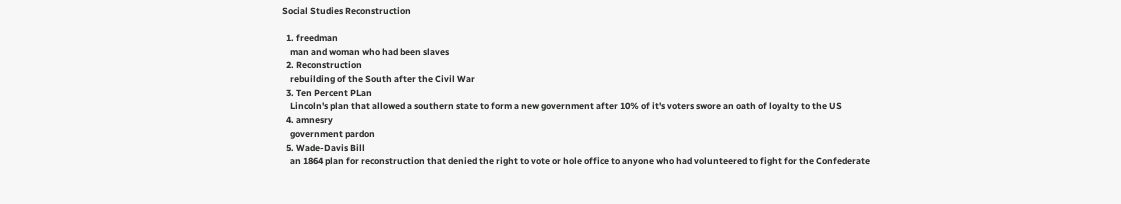Social Studies Reconstruction

  1. freedman
    man and woman who had been slaves
  2. Reconstruction
    rebuilding of the South after the Civil War
  3. Ten Percent PLan
    Lincoln's plan that allowed a southern state to form a new government after 10% of it's voters swore an oath of loyalty to the US
  4. amnesry
    government pardon
  5. Wade-Davis Bill
    an 1864 plan for reconstruction that denied the right to vote or hole office to anyone who had volunteered to fight for the Confederate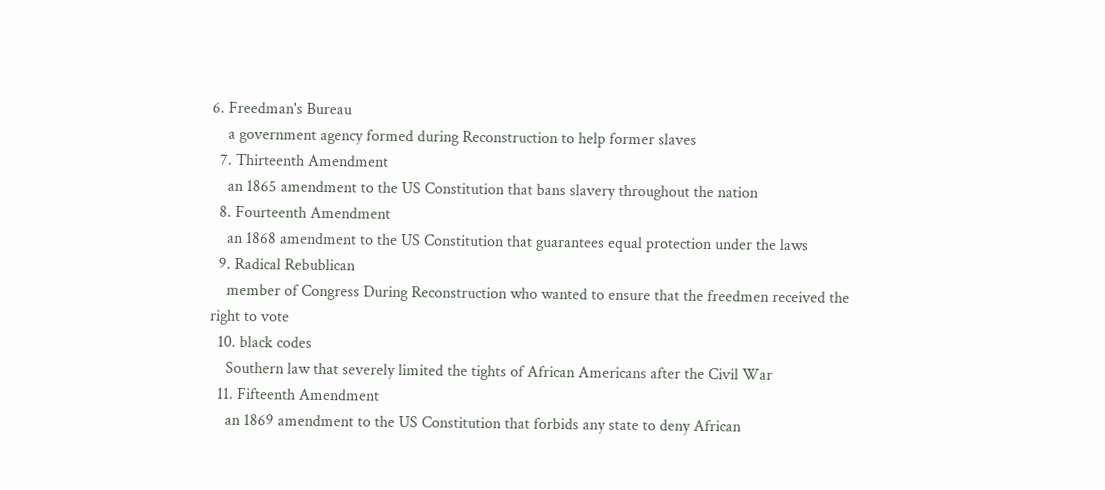6. Freedman's Bureau
    a government agency formed during Reconstruction to help former slaves
  7. Thirteenth Amendment
    an 1865 amendment to the US Constitution that bans slavery throughout the nation
  8. Fourteenth Amendment
    an 1868 amendment to the US Constitution that guarantees equal protection under the laws
  9. Radical Rebublican
    member of Congress During Reconstruction who wanted to ensure that the freedmen received the right to vote
  10. black codes
    Southern law that severely limited the tights of African Americans after the Civil War
  11. Fifteenth Amendment
    an 1869 amendment to the US Constitution that forbids any state to deny African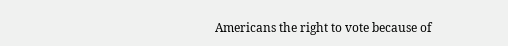Americans the right to vote because of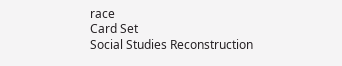race
Card Set
Social Studies Reconstruction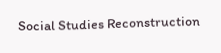Social Studies Reconstruction